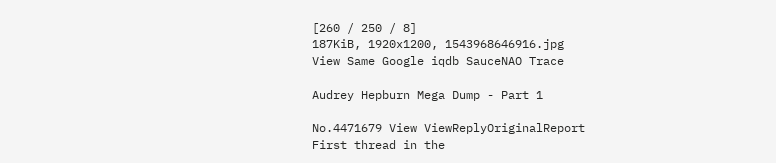[260 / 250 / 8]
187KiB, 1920x1200, 1543968646916.jpg
View Same Google iqdb SauceNAO Trace

Audrey Hepburn Mega Dump - Part 1

No.4471679 View ViewReplyOriginalReport
First thread in the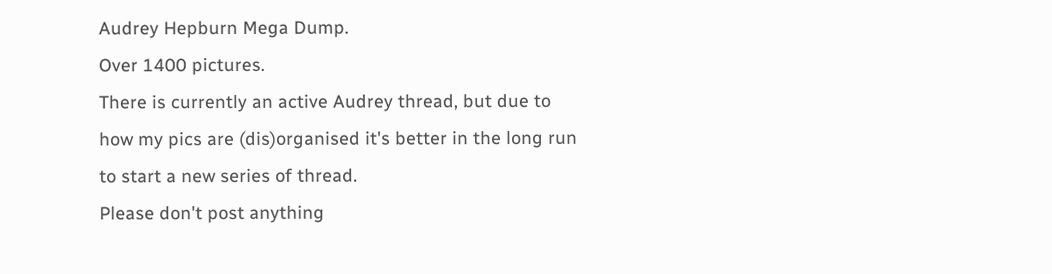Audrey Hepburn Mega Dump.
Over 1400 pictures.
There is currently an active Audrey thread, but due to how my pics are (dis)organised it's better in the long run to start a new series of thread.
Please don't post anything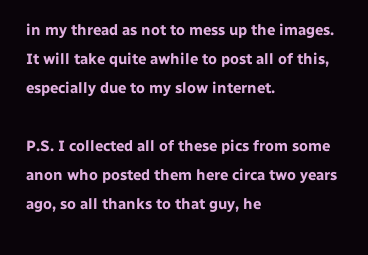in my thread as not to mess up the images.
It will take quite awhile to post all of this, especially due to my slow internet.

P.S. I collected all of these pics from some anon who posted them here circa two years ago, so all thanks to that guy, he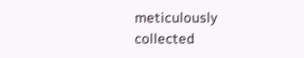meticulously collected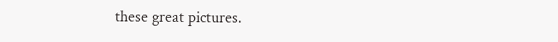these great pictures.